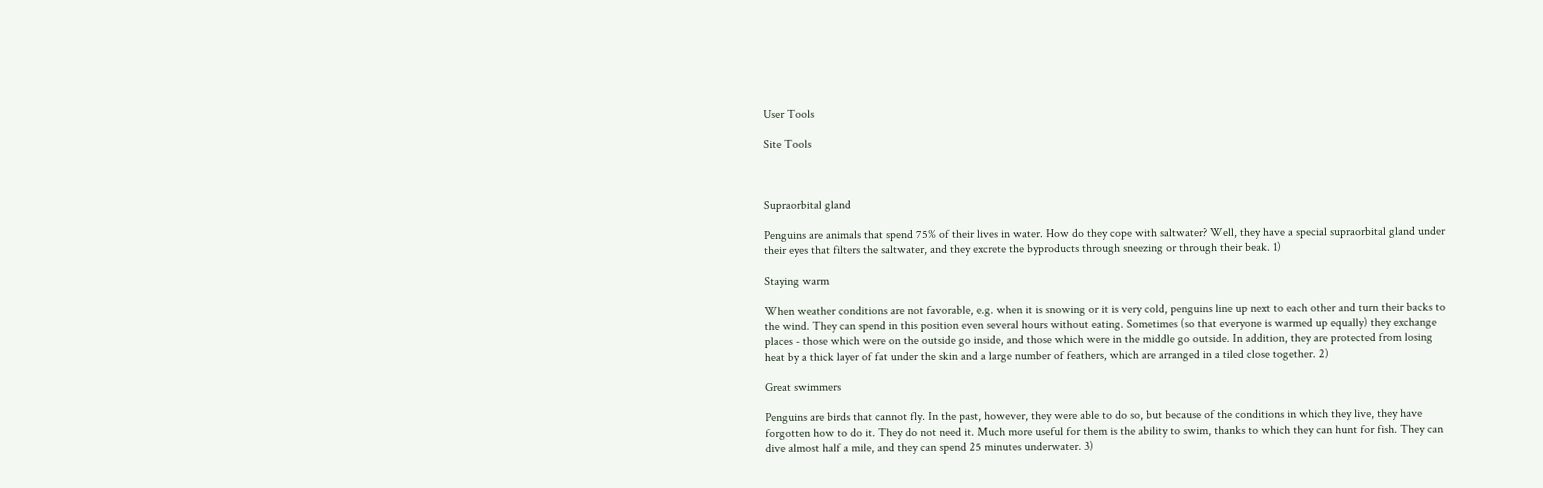User Tools

Site Tools



Supraorbital gland

Penguins are animals that spend 75% of their lives in water. How do they cope with saltwater? Well, they have a special supraorbital gland under their eyes that filters the saltwater, and they excrete the byproducts through sneezing or through their beak. 1)

Staying warm

When weather conditions are not favorable, e.g. when it is snowing or it is very cold, penguins line up next to each other and turn their backs to the wind. They can spend in this position even several hours without eating. Sometimes (so that everyone is warmed up equally) they exchange places - those which were on the outside go inside, and those which were in the middle go outside. In addition, they are protected from losing heat by a thick layer of fat under the skin and a large number of feathers, which are arranged in a tiled close together. 2)

Great swimmers

Penguins are birds that cannot fly. In the past, however, they were able to do so, but because of the conditions in which they live, they have forgotten how to do it. They do not need it. Much more useful for them is the ability to swim, thanks to which they can hunt for fish. They can dive almost half a mile, and they can spend 25 minutes underwater. 3)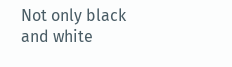Not only black and white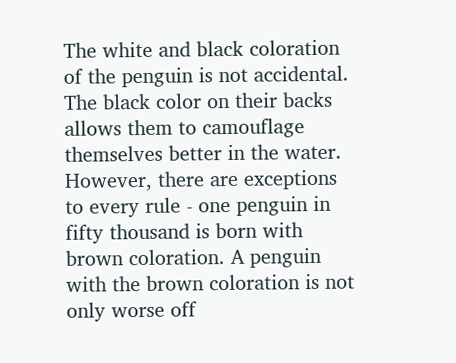The white and black coloration of the penguin is not accidental. The black color on their backs allows them to camouflage themselves better in the water. However, there are exceptions to every rule - one penguin in fifty thousand is born with brown coloration. A penguin with the brown coloration is not only worse off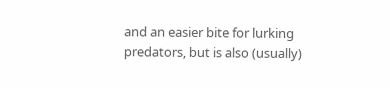and an easier bite for lurking predators, but is also (usually)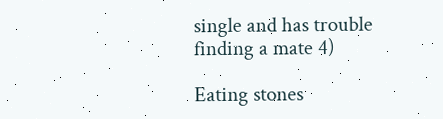single and has trouble finding a mate 4)

Eating stones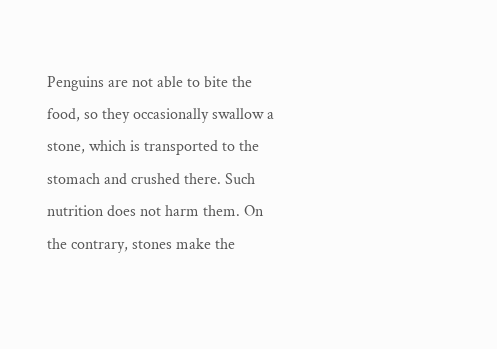Penguins are not able to bite the food, so they occasionally swallow a stone, which is transported to the stomach and crushed there. Such nutrition does not harm them. On the contrary, stones make the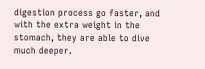digestion process go faster, and with the extra weight in the stomach, they are able to dive much deeper.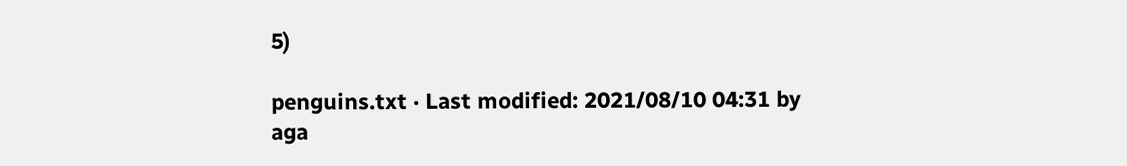5)

penguins.txt · Last modified: 2021/08/10 04:31 by aga